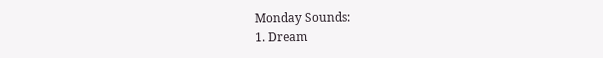Monday Sounds:
1. Dream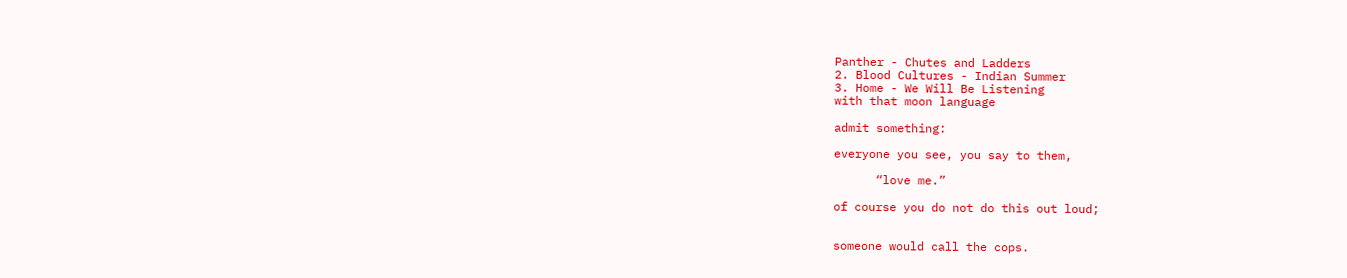Panther - Chutes and Ladders
2. Blood Cultures - Indian Summer
3. Home - We Will Be Listening
with that moon language

admit something:

everyone you see, you say to them,

      “love me.”

of course you do not do this out loud;


someone would call the cops.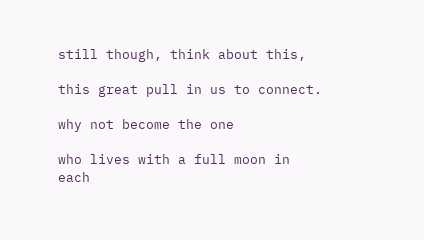still though, think about this,

this great pull in us to connect.

why not become the one

who lives with a full moon in each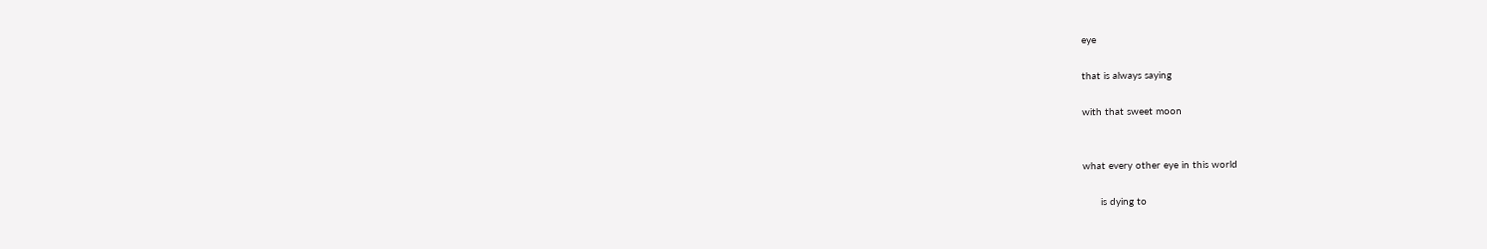eye

that is always saying

with that sweet moon


what every other eye in this world

      is dying to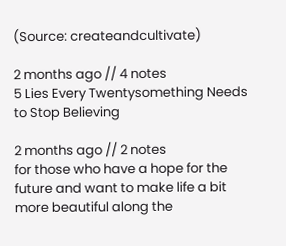(Source: createandcultivate)

2 months ago // 4 notes
5 Lies Every Twentysomething Needs to Stop Believing

2 months ago // 2 notes
for those who have a hope for the future and want to make life a bit more beautiful along the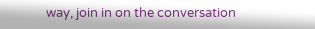way, join in on the conversation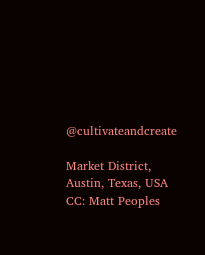@cultivateandcreate

Market District, Austin, Texas, USA
CC: Matt Peoples